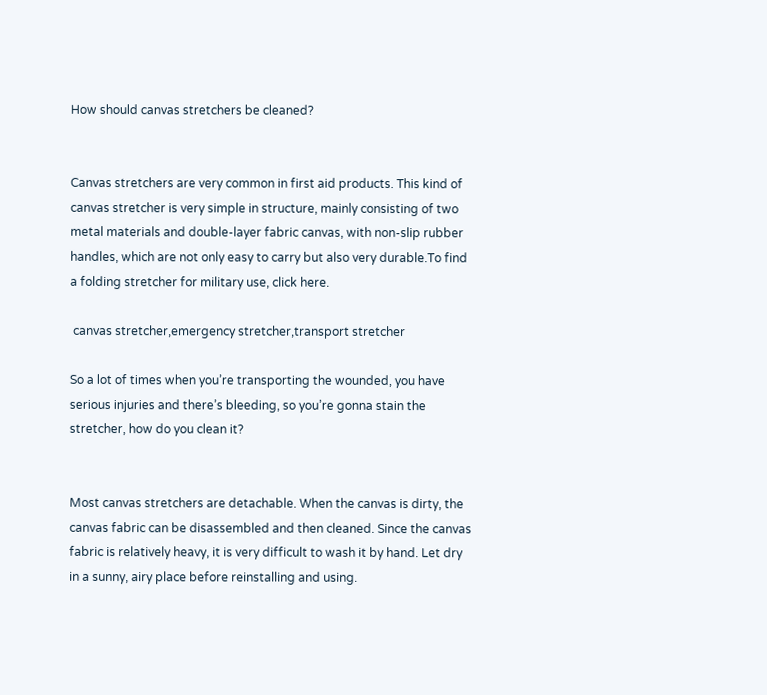How should canvas stretchers be cleaned?


Canvas stretchers are very common in first aid products. This kind of canvas stretcher is very simple in structure, mainly consisting of two metal materials and double-layer fabric canvas, with non-slip rubber handles, which are not only easy to carry but also very durable.To find a folding stretcher for military use, click here.

 canvas stretcher,emergency stretcher,transport stretcher

So a lot of times when you’re transporting the wounded, you have serious injuries and there’s bleeding, so you’re gonna stain the stretcher, how do you clean it?


Most canvas stretchers are detachable. When the canvas is dirty, the canvas fabric can be disassembled and then cleaned. Since the canvas fabric is relatively heavy, it is very difficult to wash it by hand. Let dry in a sunny, airy place before reinstalling and using.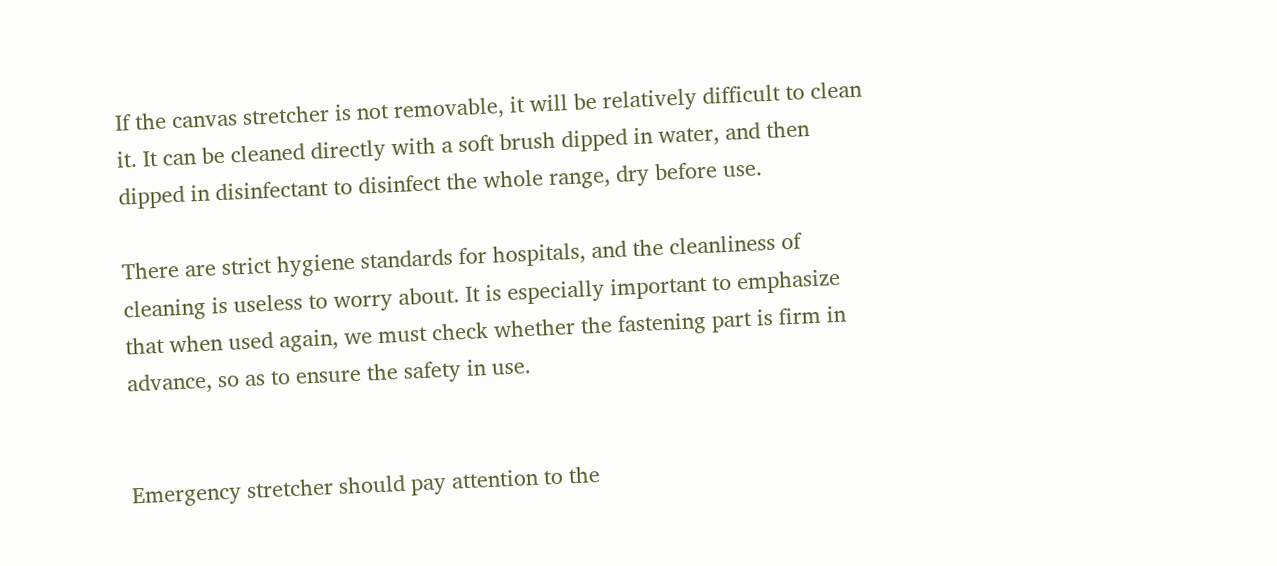If the canvas stretcher is not removable, it will be relatively difficult to clean it. It can be cleaned directly with a soft brush dipped in water, and then dipped in disinfectant to disinfect the whole range, dry before use.

There are strict hygiene standards for hospitals, and the cleanliness of cleaning is useless to worry about. It is especially important to emphasize that when used again, we must check whether the fastening part is firm in advance, so as to ensure the safety in use.


Emergency stretcher should pay attention to the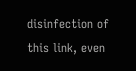disinfection of this link, even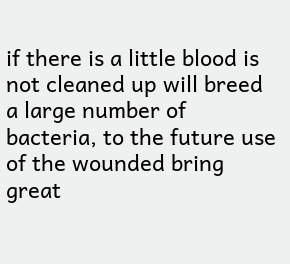if there is a little blood is not cleaned up will breed a large number of bacteria, to the future use of the wounded bring great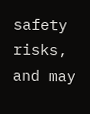safety risks, and may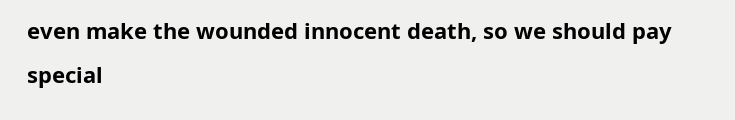even make the wounded innocent death, so we should pay special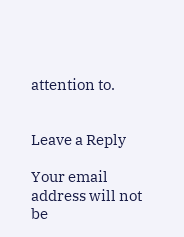attention to.


Leave a Reply

Your email address will not be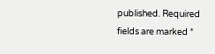published. Required fields are marked *